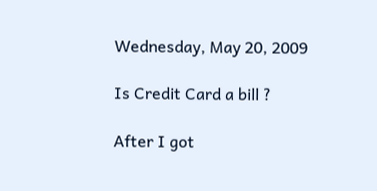Wednesday, May 20, 2009

Is Credit Card a bill ?

After I got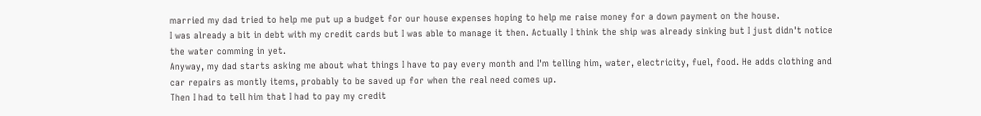married my dad tried to help me put up a budget for our house expenses hoping to help me raise money for a down payment on the house.
I was already a bit in debt with my credit cards but I was able to manage it then. Actually I think the ship was already sinking but I just didn't notice the water comming in yet.
Anyway, my dad starts asking me about what things I have to pay every month and I'm telling him, water, electricity, fuel, food. He adds clothing and car repairs as montly items, probably to be saved up for when the real need comes up.
Then I had to tell him that I had to pay my credit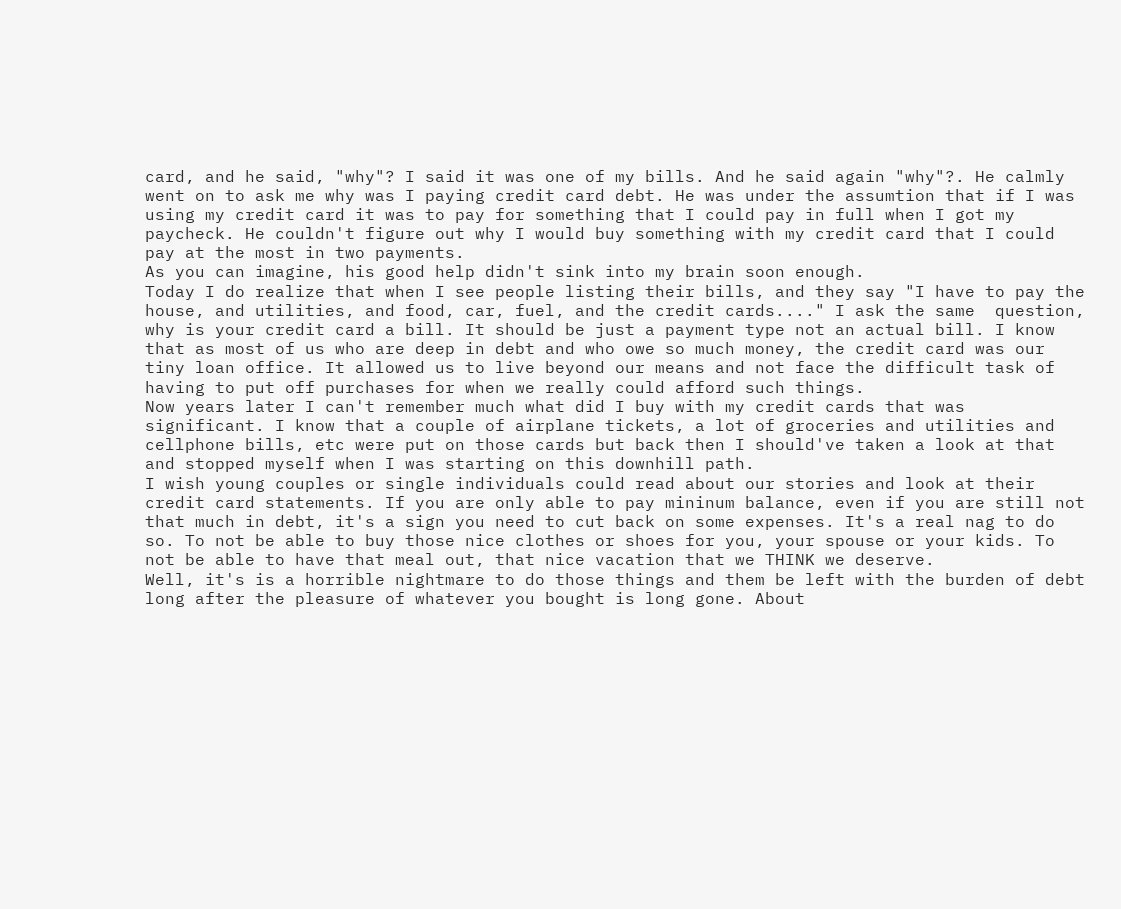card, and he said, "why"? I said it was one of my bills. And he said again "why"?. He calmly went on to ask me why was I paying credit card debt. He was under the assumtion that if I was using my credit card it was to pay for something that I could pay in full when I got my paycheck. He couldn't figure out why I would buy something with my credit card that I could pay at the most in two payments.
As you can imagine, his good help didn't sink into my brain soon enough.
Today I do realize that when I see people listing their bills, and they say "I have to pay the house, and utilities, and food, car, fuel, and the credit cards...." I ask the same  question, why is your credit card a bill. It should be just a payment type not an actual bill. I know that as most of us who are deep in debt and who owe so much money, the credit card was our tiny loan office. It allowed us to live beyond our means and not face the difficult task of having to put off purchases for when we really could afford such things.
Now years later I can't remember much what did I buy with my credit cards that was significant. I know that a couple of airplane tickets, a lot of groceries and utilities and cellphone bills, etc were put on those cards but back then I should've taken a look at that and stopped myself when I was starting on this downhill path.
I wish young couples or single individuals could read about our stories and look at their credit card statements. If you are only able to pay mininum balance, even if you are still not that much in debt, it's a sign you need to cut back on some expenses. It's a real nag to do so. To not be able to buy those nice clothes or shoes for you, your spouse or your kids. To not be able to have that meal out, that nice vacation that we THINK we deserve.
Well, it's is a horrible nightmare to do those things and them be left with the burden of debt long after the pleasure of whatever you bought is long gone. About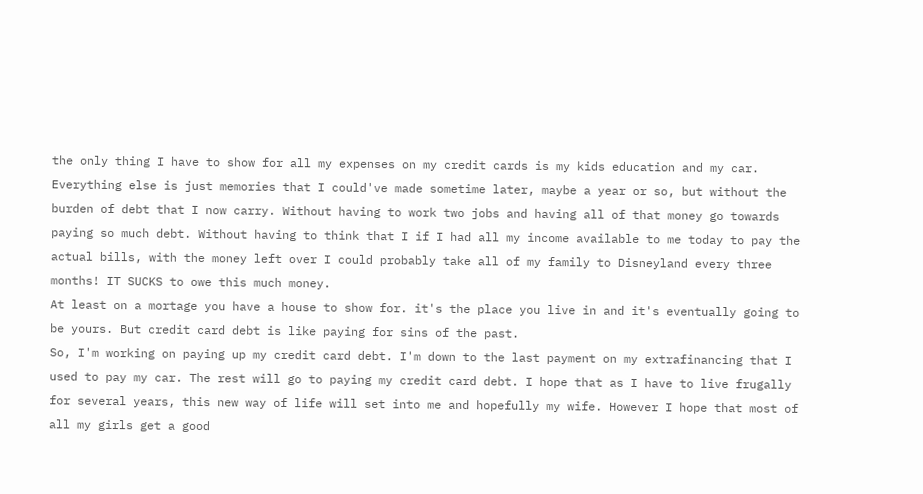the only thing I have to show for all my expenses on my credit cards is my kids education and my car. Everything else is just memories that I could've made sometime later, maybe a year or so, but without the burden of debt that I now carry. Without having to work two jobs and having all of that money go towards paying so much debt. Without having to think that I if I had all my income available to me today to pay the actual bills, with the money left over I could probably take all of my family to Disneyland every three months! IT SUCKS to owe this much money.
At least on a mortage you have a house to show for. it's the place you live in and it's eventually going to be yours. But credit card debt is like paying for sins of the past.
So, I'm working on paying up my credit card debt. I'm down to the last payment on my extrafinancing that I used to pay my car. The rest will go to paying my credit card debt. I hope that as I have to live frugally for several years, this new way of life will set into me and hopefully my wife. However I hope that most of all my girls get a good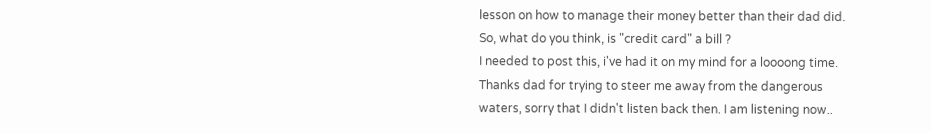lesson on how to manage their money better than their dad did.
So, what do you think, is "credit card" a bill ?
I needed to post this, i've had it on my mind for a loooong time. Thanks dad for trying to steer me away from the dangerous waters, sorry that I didn't listen back then. I am listening now..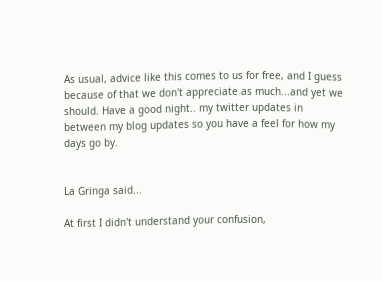As usual, advice like this comes to us for free, and I guess because of that we don't appreciate as much...and yet we should. Have a good night.. my twitter updates in between my blog updates so you have a feel for how my days go by.


La Gringa said...

At first I didn't understand your confusion,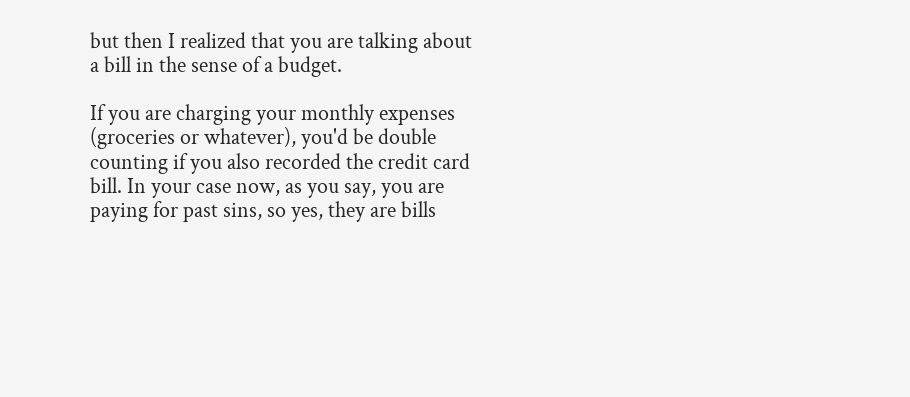but then I realized that you are talking about a bill in the sense of a budget.

If you are charging your monthly expenses (groceries or whatever), you'd be double counting if you also recorded the credit card bill. In your case now, as you say, you are paying for past sins, so yes, they are bills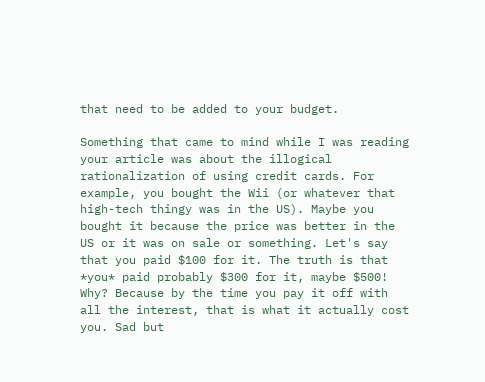that need to be added to your budget.

Something that came to mind while I was reading your article was about the illogical rationalization of using credit cards. For example, you bought the Wii (or whatever that high-tech thingy was in the US). Maybe you bought it because the price was better in the US or it was on sale or something. Let's say that you paid $100 for it. The truth is that *you* paid probably $300 for it, maybe $500! Why? Because by the time you pay it off with all the interest, that is what it actually cost you. Sad but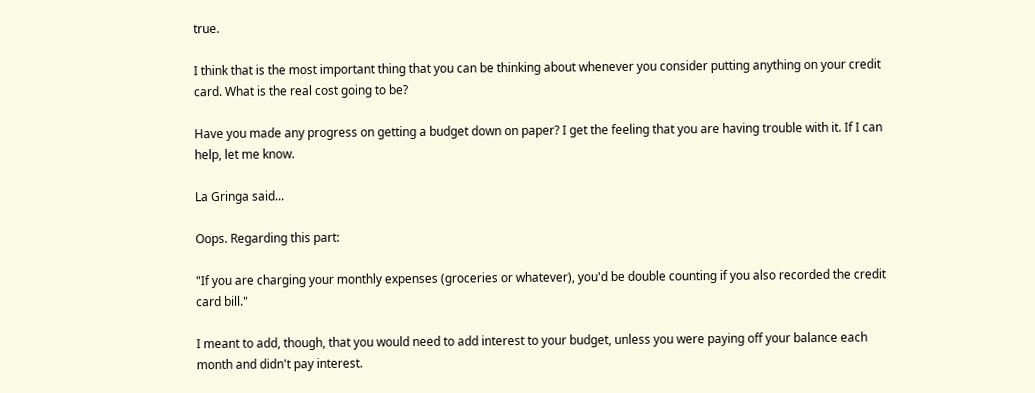true.

I think that is the most important thing that you can be thinking about whenever you consider putting anything on your credit card. What is the real cost going to be?

Have you made any progress on getting a budget down on paper? I get the feeling that you are having trouble with it. If I can help, let me know.

La Gringa said...

Oops. Regarding this part:

"If you are charging your monthly expenses (groceries or whatever), you'd be double counting if you also recorded the credit card bill."

I meant to add, though, that you would need to add interest to your budget, unless you were paying off your balance each month and didn't pay interest.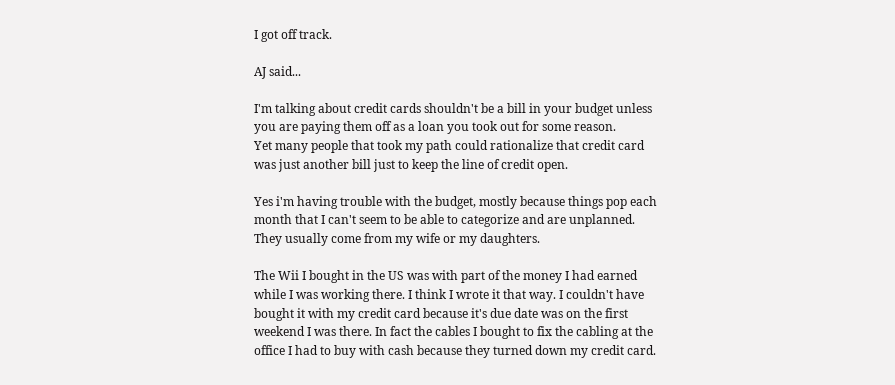I got off track.

AJ said...

I'm talking about credit cards shouldn't be a bill in your budget unless you are paying them off as a loan you took out for some reason.
Yet many people that took my path could rationalize that credit card was just another bill just to keep the line of credit open.

Yes i'm having trouble with the budget, mostly because things pop each month that I can't seem to be able to categorize and are unplanned. They usually come from my wife or my daughters.

The Wii I bought in the US was with part of the money I had earned while I was working there. I think I wrote it that way. I couldn't have bought it with my credit card because it's due date was on the first weekend I was there. In fact the cables I bought to fix the cabling at the office I had to buy with cash because they turned down my credit card.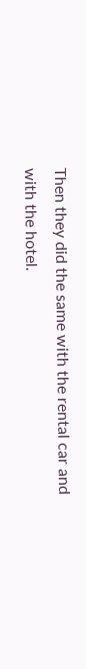Then they did the same with the rental car and with the hotel.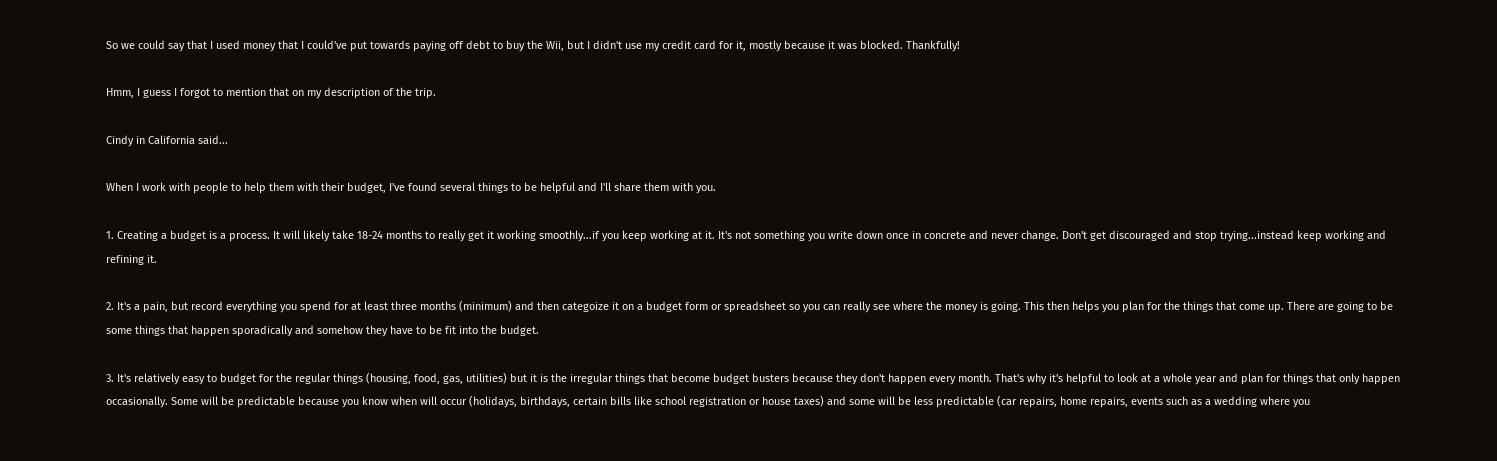So we could say that I used money that I could've put towards paying off debt to buy the Wii, but I didn't use my credit card for it, mostly because it was blocked. Thankfully!

Hmm, I guess I forgot to mention that on my description of the trip.

Cindy in California said...

When I work with people to help them with their budget, I've found several things to be helpful and I'll share them with you.

1. Creating a budget is a process. It will likely take 18-24 months to really get it working smoothly...if you keep working at it. It's not something you write down once in concrete and never change. Don't get discouraged and stop trying...instead keep working and refining it.

2. It's a pain, but record everything you spend for at least three months (minimum) and then categoize it on a budget form or spreadsheet so you can really see where the money is going. This then helps you plan for the things that come up. There are going to be some things that happen sporadically and somehow they have to be fit into the budget.

3. It's relatively easy to budget for the regular things (housing, food, gas, utilities) but it is the irregular things that become budget busters because they don't happen every month. That's why it's helpful to look at a whole year and plan for things that only happen occasionally. Some will be predictable because you know when will occur (holidays, birthdays, certain bills like school registration or house taxes) and some will be less predictable (car repairs, home repairs, events such as a wedding where you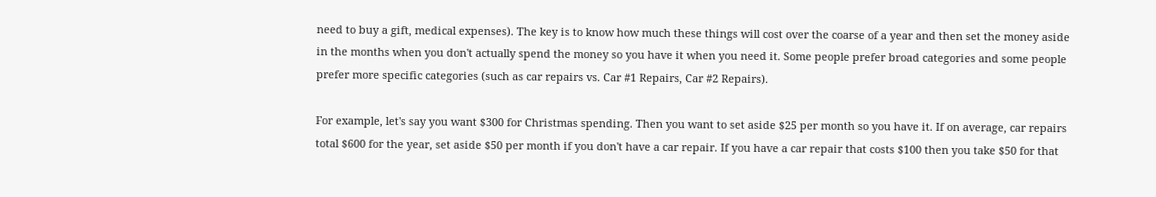need to buy a gift, medical expenses). The key is to know how much these things will cost over the coarse of a year and then set the money aside in the months when you don't actually spend the money so you have it when you need it. Some people prefer broad categories and some people prefer more specific categories (such as car repairs vs. Car #1 Repairs, Car #2 Repairs).

For example, let's say you want $300 for Christmas spending. Then you want to set aside $25 per month so you have it. If on average, car repairs total $600 for the year, set aside $50 per month if you don't have a car repair. If you have a car repair that costs $100 then you take $50 for that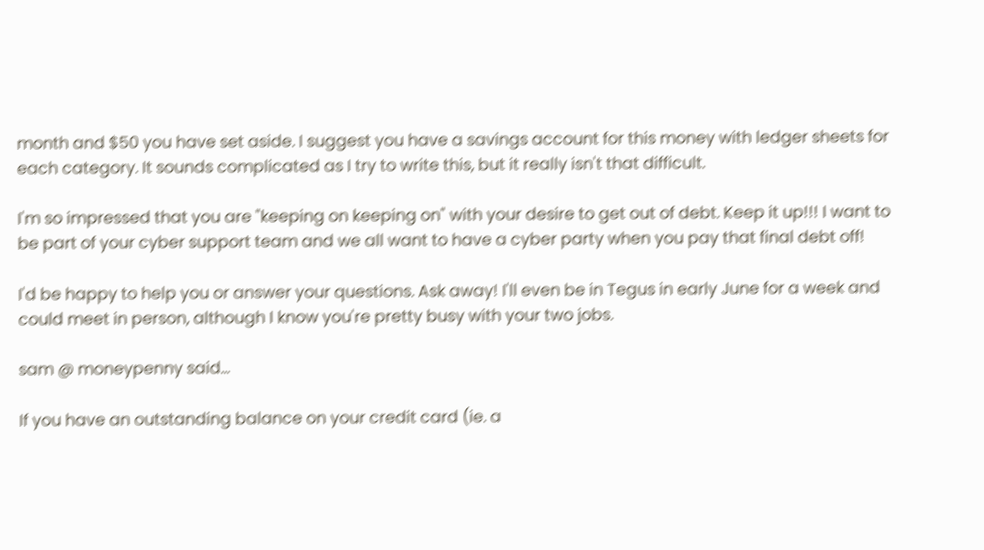month and $50 you have set aside. I suggest you have a savings account for this money with ledger sheets for each category. It sounds complicated as I try to write this, but it really isn't that difficult.

I'm so impressed that you are "keeping on keeping on" with your desire to get out of debt. Keep it up!!! I want to be part of your cyber support team and we all want to have a cyber party when you pay that final debt off!

I'd be happy to help you or answer your questions. Ask away! I'll even be in Tegus in early June for a week and could meet in person, although I know you're pretty busy with your two jobs.

sam @ moneypenny said...

If you have an outstanding balance on your credit card (ie. a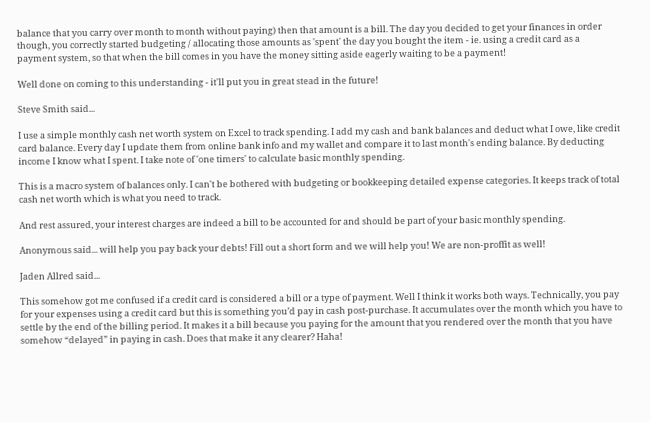balance that you carry over month to month without paying) then that amount is a bill. The day you decided to get your finances in order though, you correctly started budgeting / allocating those amounts as 'spent' the day you bought the item - ie. using a credit card as a payment system, so that when the bill comes in you have the money sitting aside eagerly waiting to be a payment!

Well done on coming to this understanding - it'll put you in great stead in the future!

Steve Smith said...

I use a simple monthly cash net worth system on Excel to track spending. I add my cash and bank balances and deduct what I owe, like credit card balance. Every day I update them from online bank info and my wallet and compare it to last month's ending balance. By deducting income I know what I spent. I take note of 'one timers' to calculate basic monthly spending.

This is a macro system of balances only. I can't be bothered with budgeting or bookkeeping detailed expense categories. It keeps track of total cash net worth which is what you need to track.

And rest assured, your interest charges are indeed a bill to be accounted for and should be part of your basic monthly spending.

Anonymous said... will help you pay back your debts! Fill out a short form and we will help you! We are non-proffit as well!

Jaden Allred said...

This somehow got me confused if a credit card is considered a bill or a type of payment. Well I think it works both ways. Technically, you pay for your expenses using a credit card but this is something you’d pay in cash post-purchase. It accumulates over the month which you have to settle by the end of the billing period. It makes it a bill because you paying for the amount that you rendered over the month that you have somehow “delayed” in paying in cash. Does that make it any clearer? Haha!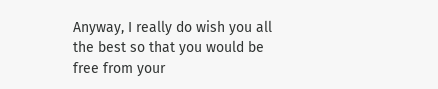Anyway, I really do wish you all the best so that you would be free from your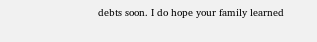debts soon. I do hope your family learned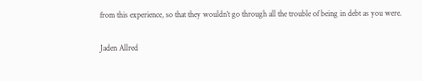from this experience, so that they wouldn’t go through all the trouble of being in debt as you were.

Jaden Allred